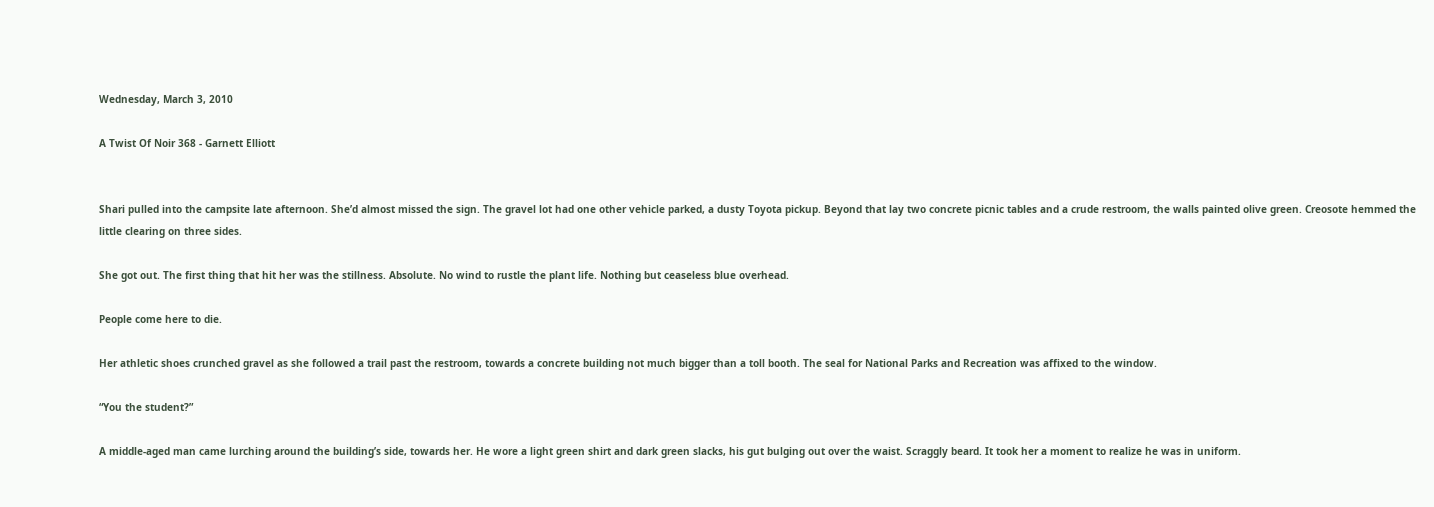Wednesday, March 3, 2010

A Twist Of Noir 368 - Garnett Elliott


Shari pulled into the campsite late afternoon. She’d almost missed the sign. The gravel lot had one other vehicle parked, a dusty Toyota pickup. Beyond that lay two concrete picnic tables and a crude restroom, the walls painted olive green. Creosote hemmed the little clearing on three sides.

She got out. The first thing that hit her was the stillness. Absolute. No wind to rustle the plant life. Nothing but ceaseless blue overhead.

People come here to die.

Her athletic shoes crunched gravel as she followed a trail past the restroom, towards a concrete building not much bigger than a toll booth. The seal for National Parks and Recreation was affixed to the window.

“You the student?”

A middle-aged man came lurching around the building’s side, towards her. He wore a light green shirt and dark green slacks, his gut bulging out over the waist. Scraggly beard. It took her a moment to realize he was in uniform.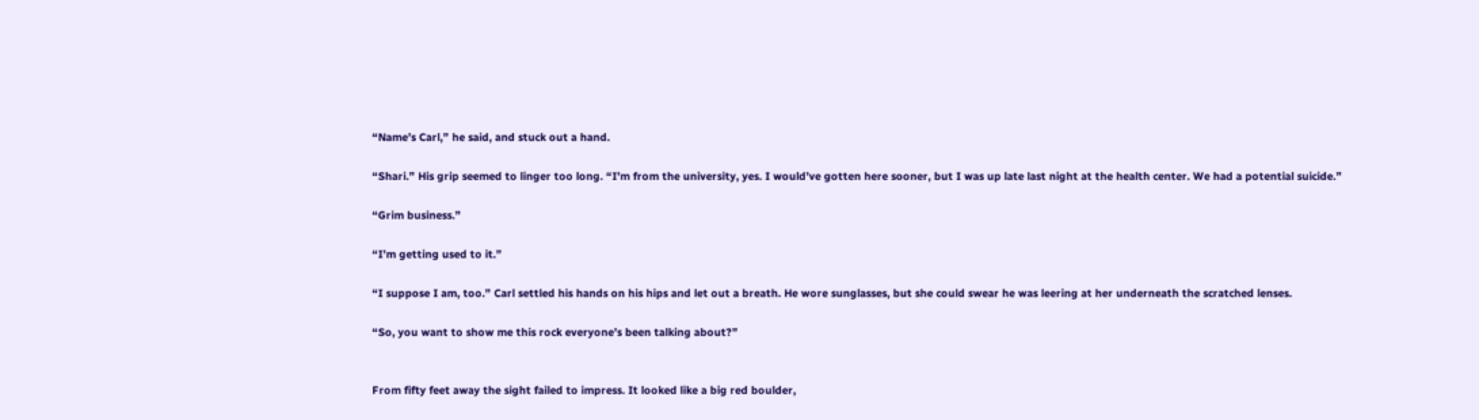“Name’s Carl,” he said, and stuck out a hand.

“Shari.” His grip seemed to linger too long. “I’m from the university, yes. I would’ve gotten here sooner, but I was up late last night at the health center. We had a potential suicide.”

“Grim business.”

“I’m getting used to it.”

“I suppose I am, too.” Carl settled his hands on his hips and let out a breath. He wore sunglasses, but she could swear he was leering at her underneath the scratched lenses.

“So, you want to show me this rock everyone’s been talking about?”


From fifty feet away the sight failed to impress. It looked like a big red boulder,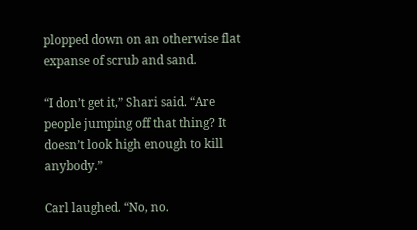plopped down on an otherwise flat expanse of scrub and sand.

“I don’t get it,” Shari said. “Are people jumping off that thing? It doesn’t look high enough to kill anybody.”

Carl laughed. “No, no.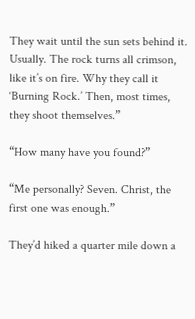They wait until the sun sets behind it. Usually. The rock turns all crimson, like it’s on fire. Why they call it ‘Burning Rock.’ Then, most times, they shoot themselves.”

“How many have you found?”

“Me personally? Seven. Christ, the first one was enough.”

They’d hiked a quarter mile down a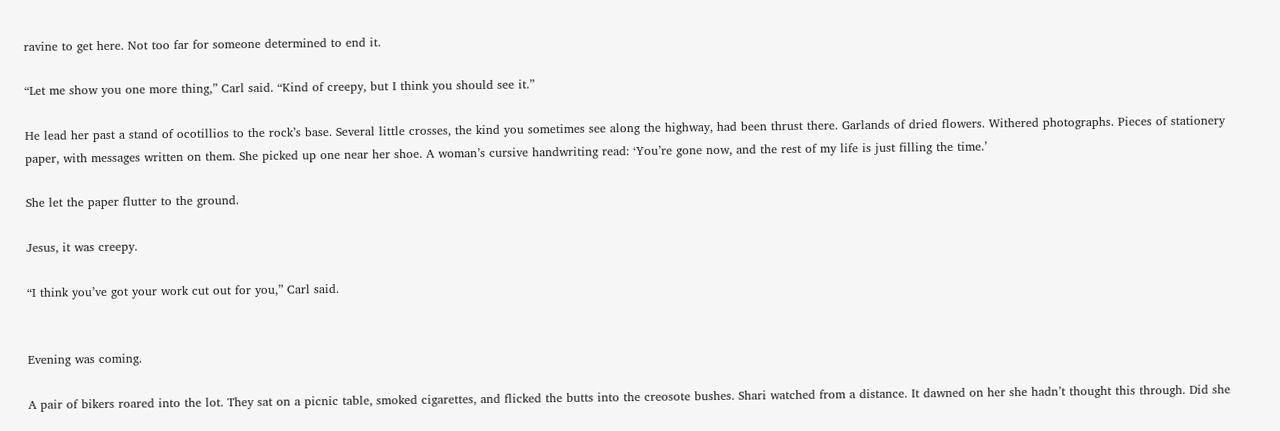ravine to get here. Not too far for someone determined to end it.

“Let me show you one more thing,” Carl said. “Kind of creepy, but I think you should see it.”

He lead her past a stand of ocotillios to the rock’s base. Several little crosses, the kind you sometimes see along the highway, had been thrust there. Garlands of dried flowers. Withered photographs. Pieces of stationery paper, with messages written on them. She picked up one near her shoe. A woman’s cursive handwriting read: ‘You’re gone now, and the rest of my life is just filling the time.’

She let the paper flutter to the ground.

Jesus, it was creepy.

“I think you’ve got your work cut out for you,” Carl said.


Evening was coming.

A pair of bikers roared into the lot. They sat on a picnic table, smoked cigarettes, and flicked the butts into the creosote bushes. Shari watched from a distance. It dawned on her she hadn’t thought this through. Did she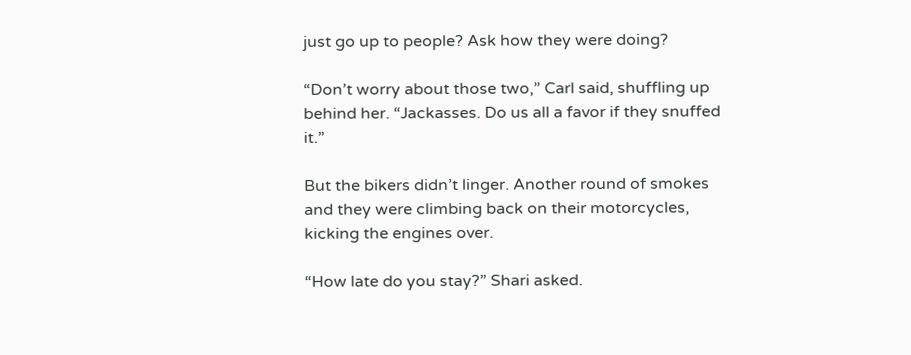just go up to people? Ask how they were doing?

“Don’t worry about those two,” Carl said, shuffling up behind her. “Jackasses. Do us all a favor if they snuffed it.”

But the bikers didn’t linger. Another round of smokes and they were climbing back on their motorcycles, kicking the engines over.

“How late do you stay?” Shari asked.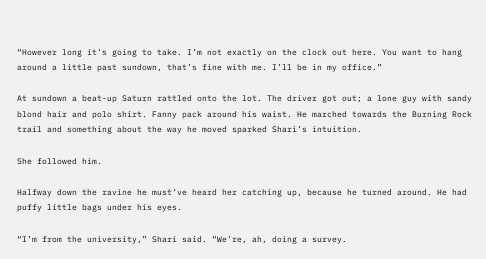“However long it’s going to take. I’m not exactly on the clock out here. You want to hang around a little past sundown, that’s fine with me. I’ll be in my office.”

At sundown a beat-up Saturn rattled onto the lot. The driver got out; a lone guy with sandy blond hair and polo shirt. Fanny pack around his waist. He marched towards the Burning Rock trail and something about the way he moved sparked Shari’s intuition.

She followed him.

Halfway down the ravine he must’ve heard her catching up, because he turned around. He had puffy little bags under his eyes.

“I’m from the university,” Shari said. “We’re, ah, doing a survey.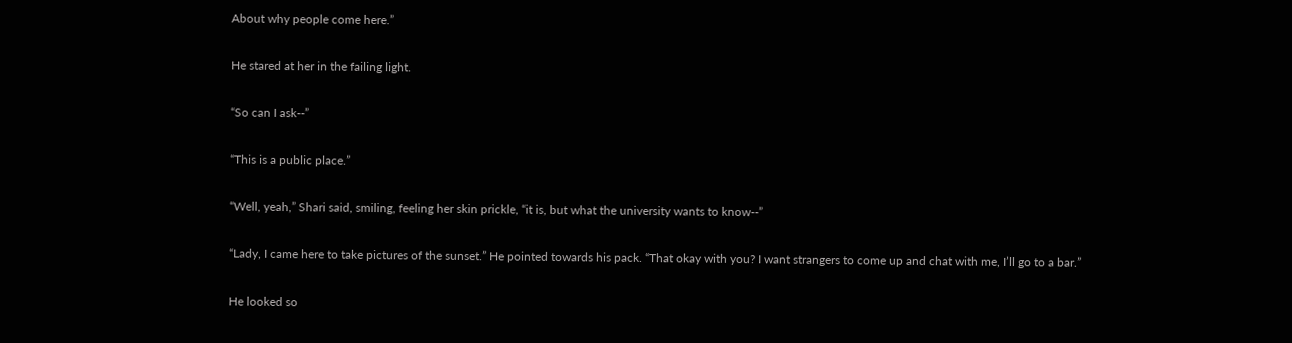About why people come here.”

He stared at her in the failing light.

“So can I ask--”

“This is a public place.”

“Well, yeah,” Shari said, smiling, feeling her skin prickle, “it is, but what the university wants to know--”

“Lady, I came here to take pictures of the sunset.” He pointed towards his pack. “That okay with you? I want strangers to come up and chat with me, I’ll go to a bar.”

He looked so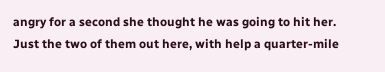angry for a second she thought he was going to hit her. Just the two of them out here, with help a quarter-mile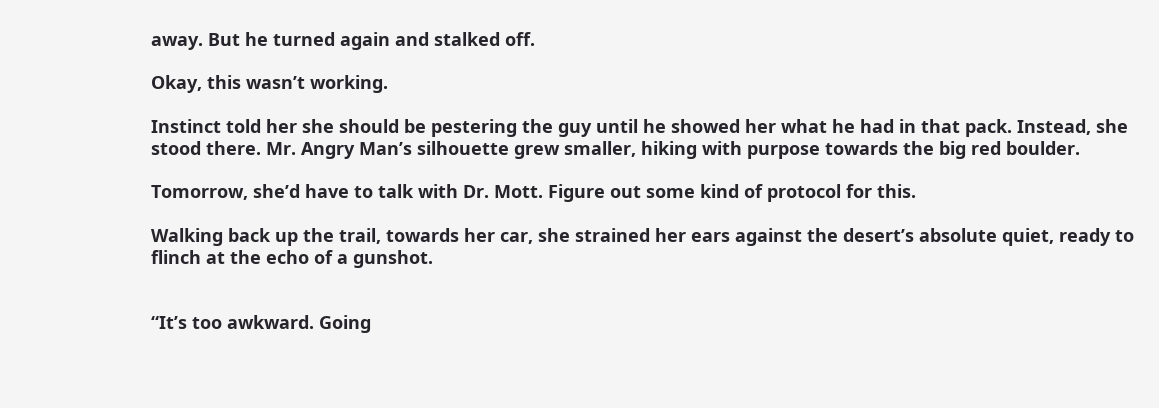away. But he turned again and stalked off.

Okay, this wasn’t working.

Instinct told her she should be pestering the guy until he showed her what he had in that pack. Instead, she stood there. Mr. Angry Man’s silhouette grew smaller, hiking with purpose towards the big red boulder.

Tomorrow, she’d have to talk with Dr. Mott. Figure out some kind of protocol for this.

Walking back up the trail, towards her car, she strained her ears against the desert’s absolute quiet, ready to flinch at the echo of a gunshot.


“It’s too awkward. Going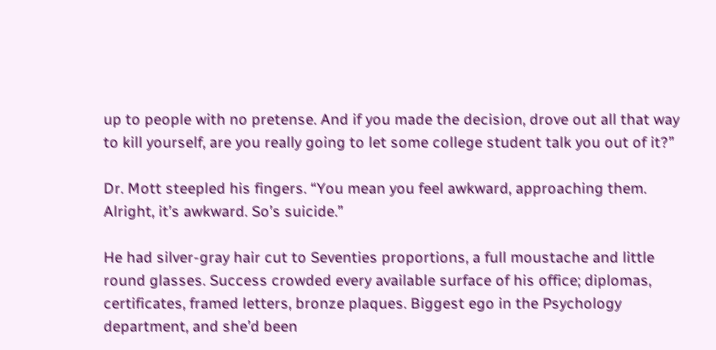up to people with no pretense. And if you made the decision, drove out all that way to kill yourself, are you really going to let some college student talk you out of it?”

Dr. Mott steepled his fingers. “You mean you feel awkward, approaching them. Alright, it’s awkward. So’s suicide.”

He had silver-gray hair cut to Seventies proportions, a full moustache and little round glasses. Success crowded every available surface of his office; diplomas, certificates, framed letters, bronze plaques. Biggest ego in the Psychology department, and she’d been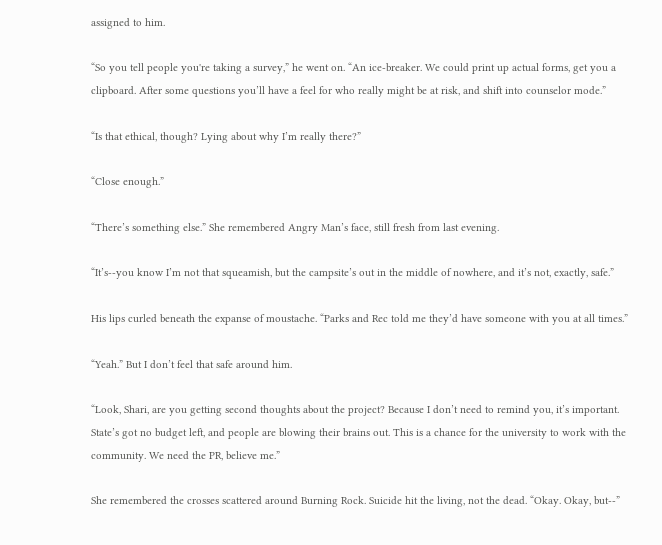assigned to him.

“So you tell people you're taking a survey,” he went on. “An ice-breaker. We could print up actual forms, get you a clipboard. After some questions you’ll have a feel for who really might be at risk, and shift into counselor mode.”

“Is that ethical, though? Lying about why I’m really there?”

“Close enough.”

“There’s something else.” She remembered Angry Man’s face, still fresh from last evening.

“It’s--you know I’m not that squeamish, but the campsite’s out in the middle of nowhere, and it’s not, exactly, safe.”

His lips curled beneath the expanse of moustache. “Parks and Rec told me they’d have someone with you at all times.”

“Yeah.” But I don’t feel that safe around him.

“Look, Shari, are you getting second thoughts about the project? Because I don’t need to remind you, it’s important. State’s got no budget left, and people are blowing their brains out. This is a chance for the university to work with the community. We need the PR, believe me.”

She remembered the crosses scattered around Burning Rock. Suicide hit the living, not the dead. “Okay. Okay, but--”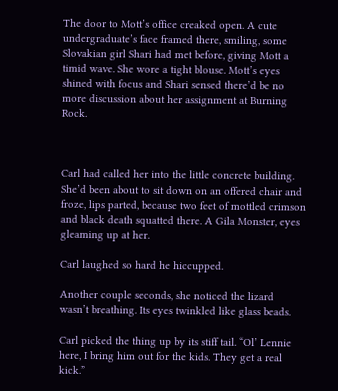The door to Mott’s office creaked open. A cute undergraduate’s face framed there, smiling, some Slovakian girl Shari had met before, giving Mott a timid wave. She wore a tight blouse. Mott’s eyes shined with focus and Shari sensed there’d be no more discussion about her assignment at Burning Rock.



Carl had called her into the little concrete building. She’d been about to sit down on an offered chair and froze, lips parted, because two feet of mottled crimson and black death squatted there. A Gila Monster, eyes gleaming up at her.

Carl laughed so hard he hiccupped.

Another couple seconds, she noticed the lizard wasn’t breathing. Its eyes twinkled like glass beads.

Carl picked the thing up by its stiff tail. “Ol’ Lennie here, I bring him out for the kids. They get a real kick.”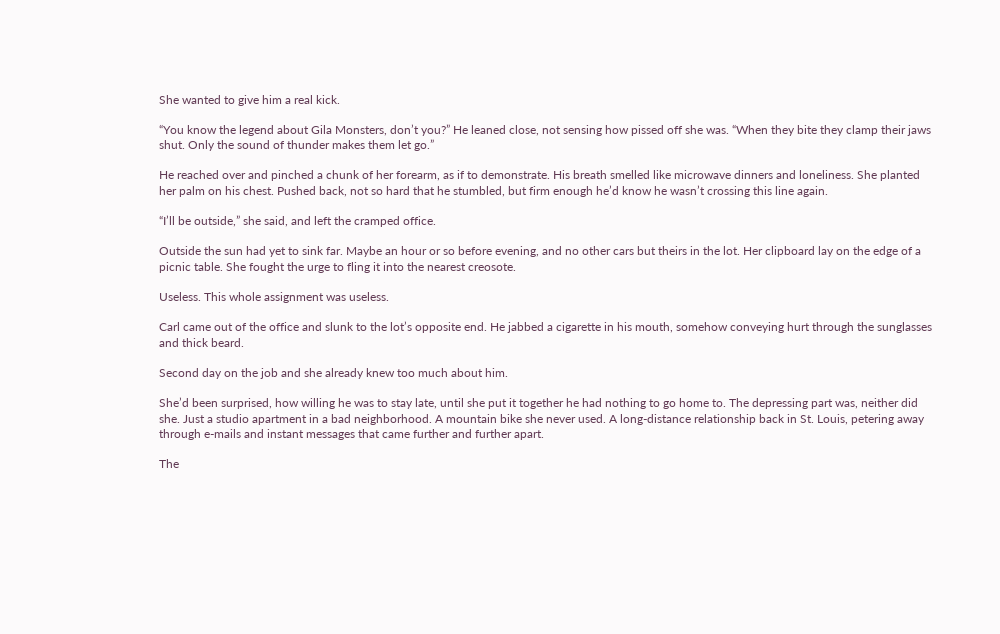She wanted to give him a real kick.

“You know the legend about Gila Monsters, don’t you?” He leaned close, not sensing how pissed off she was. “When they bite they clamp their jaws shut. Only the sound of thunder makes them let go.”

He reached over and pinched a chunk of her forearm, as if to demonstrate. His breath smelled like microwave dinners and loneliness. She planted her palm on his chest. Pushed back, not so hard that he stumbled, but firm enough he’d know he wasn’t crossing this line again.

“I’ll be outside,” she said, and left the cramped office.

Outside the sun had yet to sink far. Maybe an hour or so before evening, and no other cars but theirs in the lot. Her clipboard lay on the edge of a picnic table. She fought the urge to fling it into the nearest creosote.

Useless. This whole assignment was useless.

Carl came out of the office and slunk to the lot’s opposite end. He jabbed a cigarette in his mouth, somehow conveying hurt through the sunglasses and thick beard.

Second day on the job and she already knew too much about him.

She’d been surprised, how willing he was to stay late, until she put it together he had nothing to go home to. The depressing part was, neither did she. Just a studio apartment in a bad neighborhood. A mountain bike she never used. A long-distance relationship back in St. Louis, petering away through e-mails and instant messages that came further and further apart.

The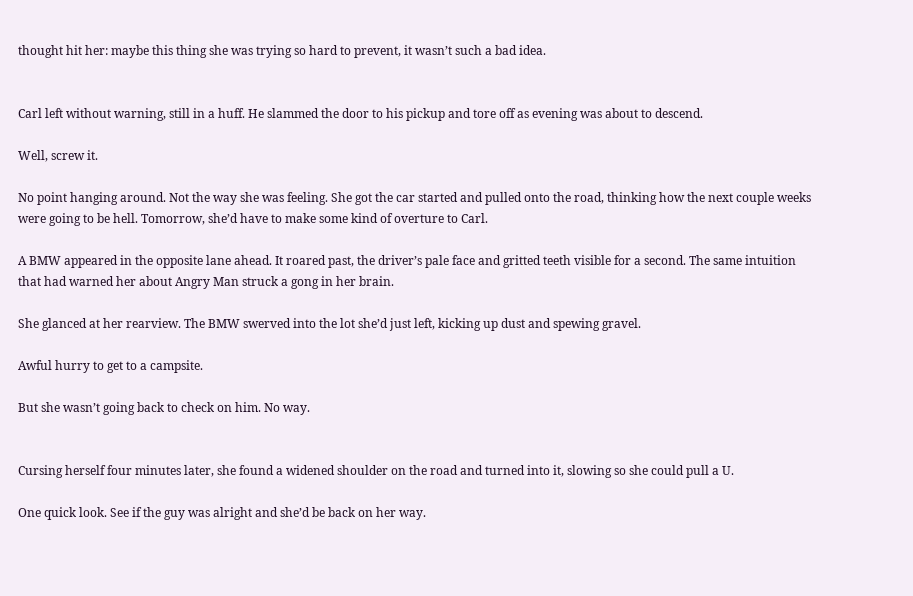thought hit her: maybe this thing she was trying so hard to prevent, it wasn’t such a bad idea.


Carl left without warning, still in a huff. He slammed the door to his pickup and tore off as evening was about to descend.

Well, screw it.

No point hanging around. Not the way she was feeling. She got the car started and pulled onto the road, thinking how the next couple weeks were going to be hell. Tomorrow, she’d have to make some kind of overture to Carl.

A BMW appeared in the opposite lane ahead. It roared past, the driver’s pale face and gritted teeth visible for a second. The same intuition that had warned her about Angry Man struck a gong in her brain.

She glanced at her rearview. The BMW swerved into the lot she’d just left, kicking up dust and spewing gravel.

Awful hurry to get to a campsite.

But she wasn’t going back to check on him. No way.


Cursing herself four minutes later, she found a widened shoulder on the road and turned into it, slowing so she could pull a U.

One quick look. See if the guy was alright and she’d be back on her way.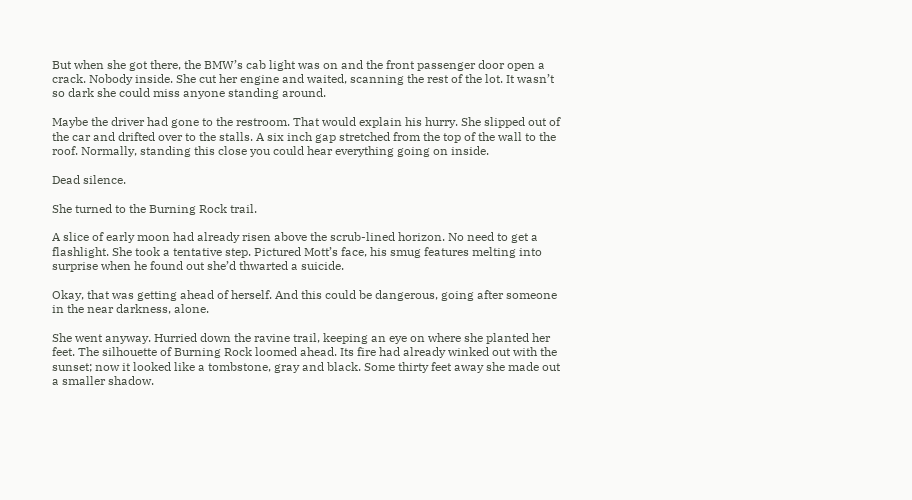But when she got there, the BMW’s cab light was on and the front passenger door open a crack. Nobody inside. She cut her engine and waited, scanning the rest of the lot. It wasn’t so dark she could miss anyone standing around.

Maybe the driver had gone to the restroom. That would explain his hurry. She slipped out of the car and drifted over to the stalls. A six inch gap stretched from the top of the wall to the roof. Normally, standing this close you could hear everything going on inside.

Dead silence.

She turned to the Burning Rock trail.

A slice of early moon had already risen above the scrub-lined horizon. No need to get a flashlight. She took a tentative step. Pictured Mott’s face, his smug features melting into surprise when he found out she’d thwarted a suicide.

Okay, that was getting ahead of herself. And this could be dangerous, going after someone in the near darkness, alone.

She went anyway. Hurried down the ravine trail, keeping an eye on where she planted her feet. The silhouette of Burning Rock loomed ahead. Its fire had already winked out with the sunset; now it looked like a tombstone, gray and black. Some thirty feet away she made out a smaller shadow.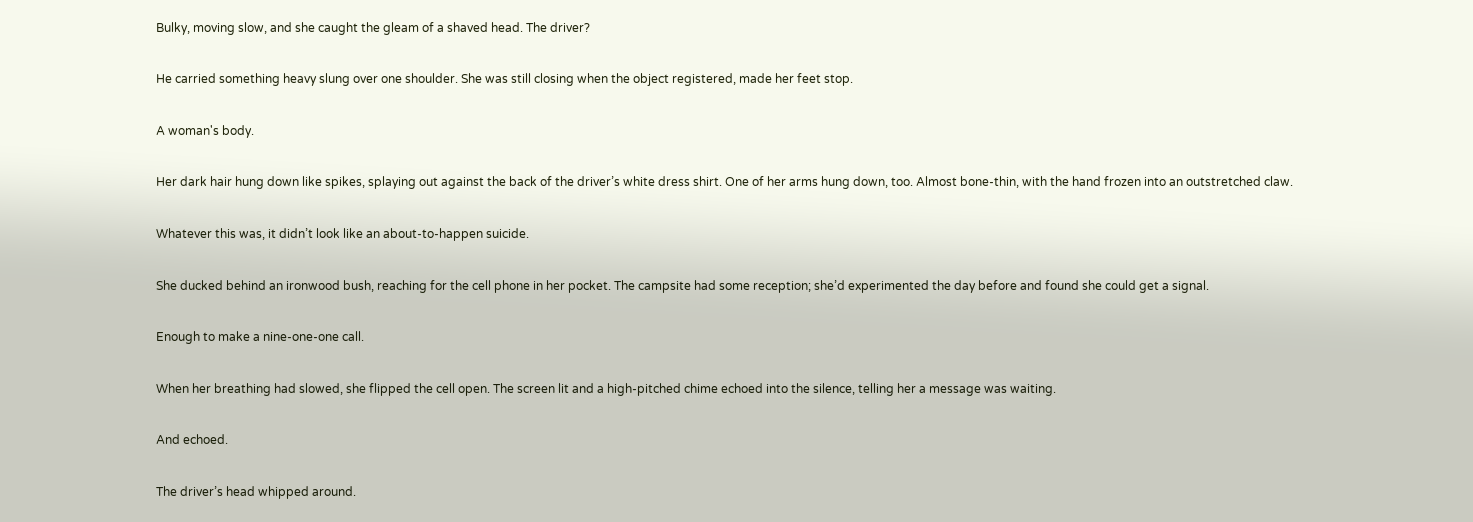Bulky, moving slow, and she caught the gleam of a shaved head. The driver?

He carried something heavy slung over one shoulder. She was still closing when the object registered, made her feet stop.

A woman's body.

Her dark hair hung down like spikes, splaying out against the back of the driver’s white dress shirt. One of her arms hung down, too. Almost bone-thin, with the hand frozen into an outstretched claw.

Whatever this was, it didn’t look like an about-to-happen suicide.

She ducked behind an ironwood bush, reaching for the cell phone in her pocket. The campsite had some reception; she’d experimented the day before and found she could get a signal.

Enough to make a nine-one-one call.

When her breathing had slowed, she flipped the cell open. The screen lit and a high-pitched chime echoed into the silence, telling her a message was waiting.

And echoed.

The driver’s head whipped around.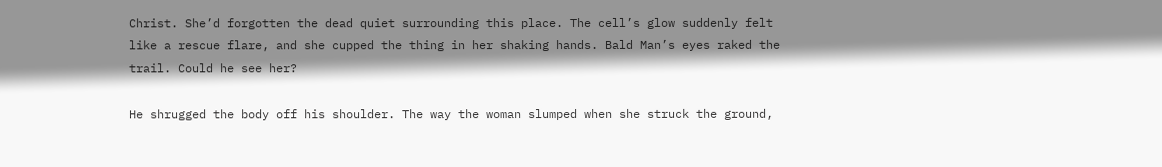Christ. She’d forgotten the dead quiet surrounding this place. The cell’s glow suddenly felt like a rescue flare, and she cupped the thing in her shaking hands. Bald Man’s eyes raked the trail. Could he see her?

He shrugged the body off his shoulder. The way the woman slumped when she struck the ground,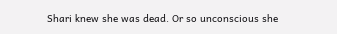Shari knew she was dead. Or so unconscious she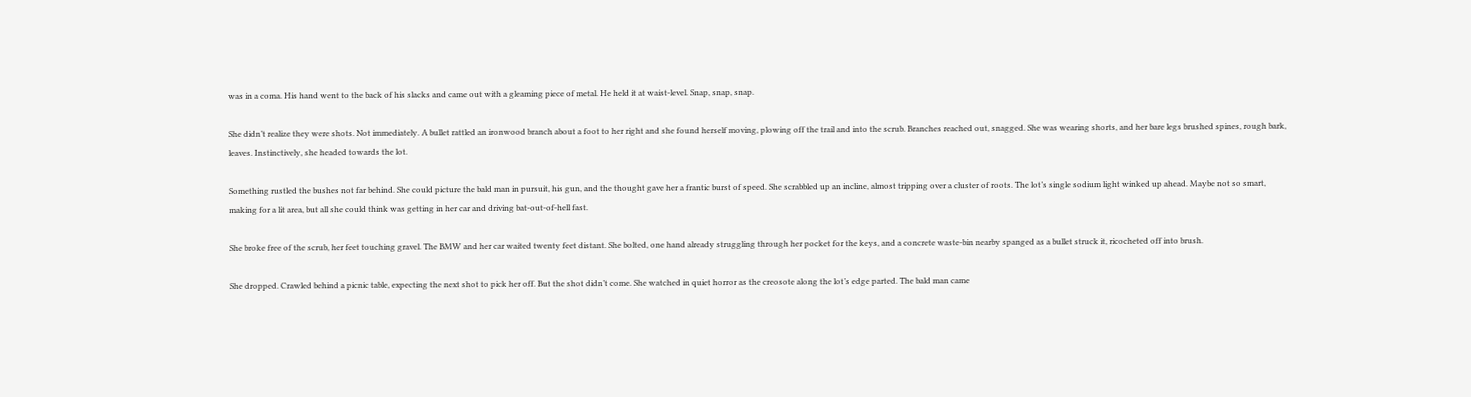was in a coma. His hand went to the back of his slacks and came out with a gleaming piece of metal. He held it at waist-level. Snap, snap, snap.

She didn’t realize they were shots. Not immediately. A bullet rattled an ironwood branch about a foot to her right and she found herself moving, plowing off the trail and into the scrub. Branches reached out, snagged. She was wearing shorts, and her bare legs brushed spines, rough bark, leaves. Instinctively, she headed towards the lot.

Something rustled the bushes not far behind. She could picture the bald man in pursuit, his gun, and the thought gave her a frantic burst of speed. She scrabbled up an incline, almost tripping over a cluster of roots. The lot’s single sodium light winked up ahead. Maybe not so smart, making for a lit area, but all she could think was getting in her car and driving bat-out-of-hell fast.

She broke free of the scrub, her feet touching gravel. The BMW and her car waited twenty feet distant. She bolted, one hand already struggling through her pocket for the keys, and a concrete waste-bin nearby spanged as a bullet struck it, ricocheted off into brush.

She dropped. Crawled behind a picnic table, expecting the next shot to pick her off. But the shot didn’t come. She watched in quiet horror as the creosote along the lot’s edge parted. The bald man came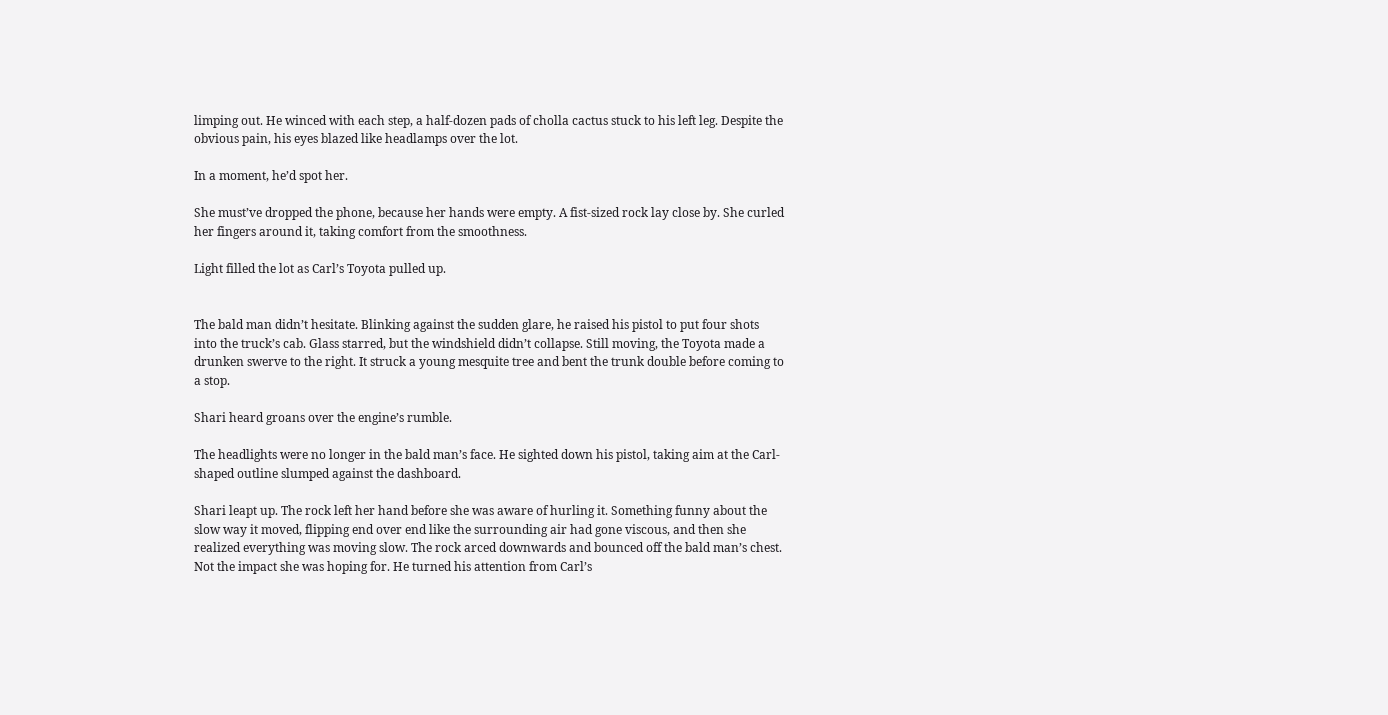limping out. He winced with each step, a half-dozen pads of cholla cactus stuck to his left leg. Despite the obvious pain, his eyes blazed like headlamps over the lot.

In a moment, he’d spot her.

She must’ve dropped the phone, because her hands were empty. A fist-sized rock lay close by. She curled her fingers around it, taking comfort from the smoothness.

Light filled the lot as Carl’s Toyota pulled up.


The bald man didn’t hesitate. Blinking against the sudden glare, he raised his pistol to put four shots into the truck’s cab. Glass starred, but the windshield didn’t collapse. Still moving, the Toyota made a drunken swerve to the right. It struck a young mesquite tree and bent the trunk double before coming to a stop.

Shari heard groans over the engine’s rumble.

The headlights were no longer in the bald man’s face. He sighted down his pistol, taking aim at the Carl-shaped outline slumped against the dashboard.

Shari leapt up. The rock left her hand before she was aware of hurling it. Something funny about the slow way it moved, flipping end over end like the surrounding air had gone viscous, and then she realized everything was moving slow. The rock arced downwards and bounced off the bald man’s chest. Not the impact she was hoping for. He turned his attention from Carl’s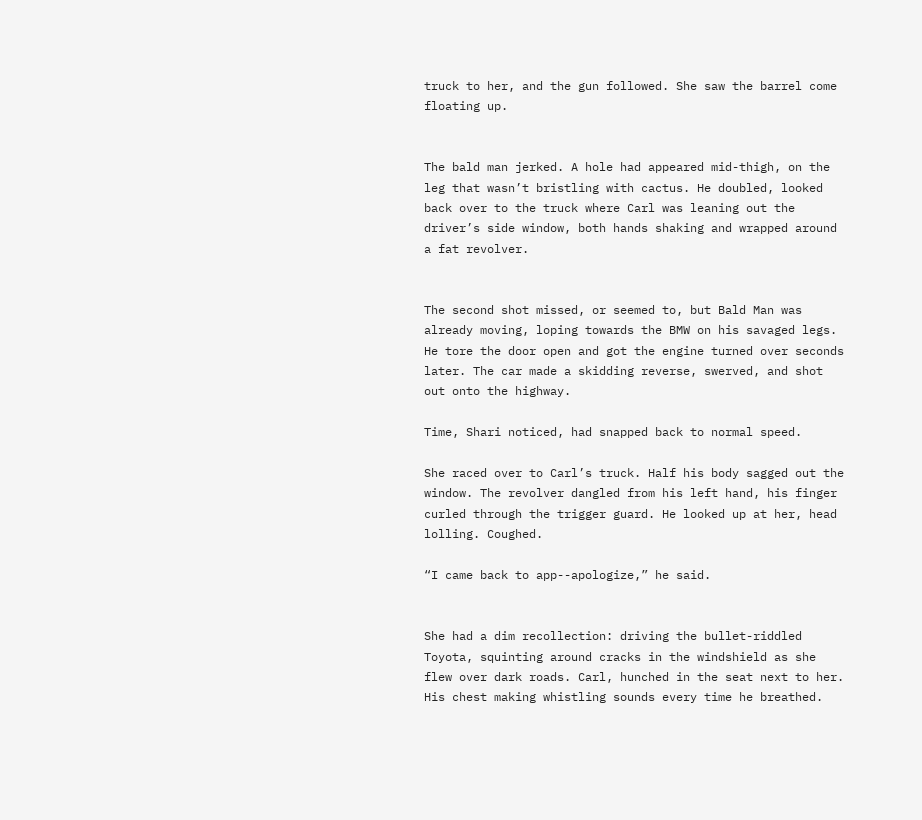truck to her, and the gun followed. She saw the barrel come floating up.


The bald man jerked. A hole had appeared mid-thigh, on the leg that wasn’t bristling with cactus. He doubled, looked back over to the truck where Carl was leaning out the driver’s side window, both hands shaking and wrapped around a fat revolver.


The second shot missed, or seemed to, but Bald Man was already moving, loping towards the BMW on his savaged legs. He tore the door open and got the engine turned over seconds later. The car made a skidding reverse, swerved, and shot out onto the highway.

Time, Shari noticed, had snapped back to normal speed.

She raced over to Carl’s truck. Half his body sagged out the window. The revolver dangled from his left hand, his finger curled through the trigger guard. He looked up at her, head lolling. Coughed.

“I came back to app--apologize,” he said.


She had a dim recollection: driving the bullet-riddled Toyota, squinting around cracks in the windshield as she flew over dark roads. Carl, hunched in the seat next to her. His chest making whistling sounds every time he breathed.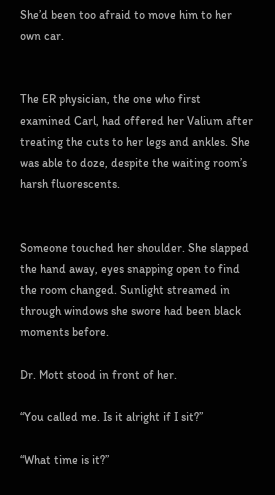She’d been too afraid to move him to her own car.


The ER physician, the one who first examined Carl, had offered her Valium after treating the cuts to her legs and ankles. She was able to doze, despite the waiting room’s harsh fluorescents.


Someone touched her shoulder. She slapped the hand away, eyes snapping open to find the room changed. Sunlight streamed in through windows she swore had been black moments before.

Dr. Mott stood in front of her.

“You called me. Is it alright if I sit?”

“What time is it?”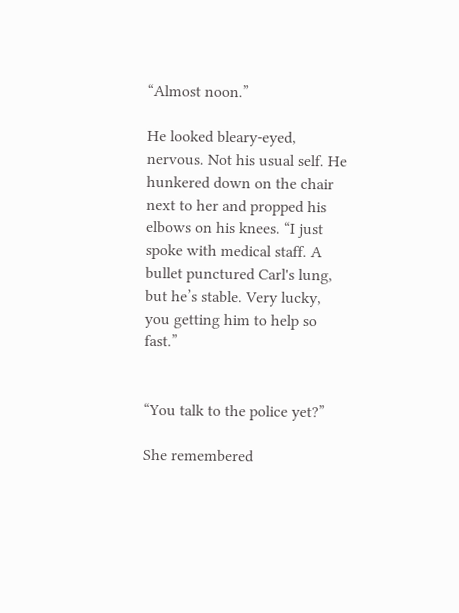“Almost noon.”

He looked bleary-eyed, nervous. Not his usual self. He hunkered down on the chair next to her and propped his elbows on his knees. “I just spoke with medical staff. A bullet punctured Carl's lung, but he’s stable. Very lucky, you getting him to help so fast.”


“You talk to the police yet?”

She remembered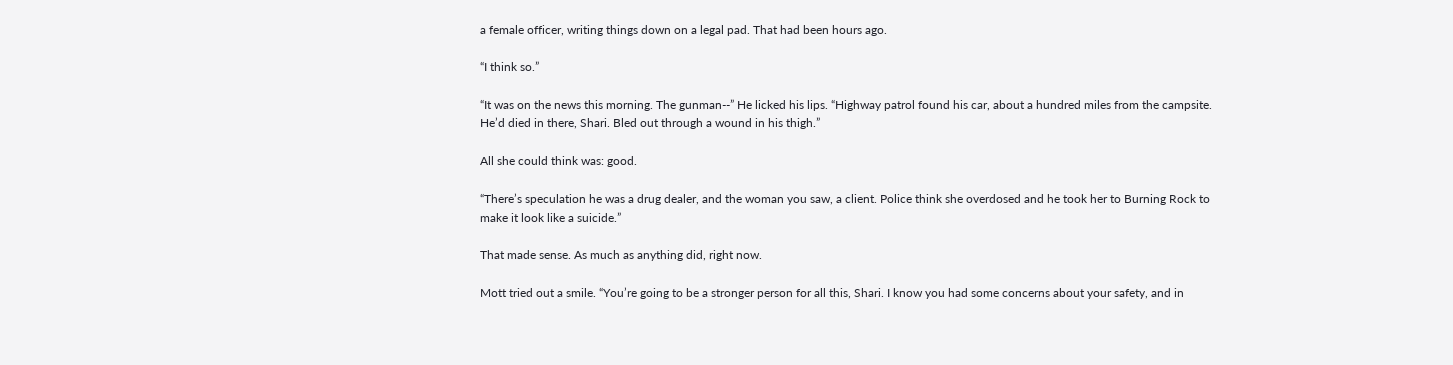a female officer, writing things down on a legal pad. That had been hours ago.

“I think so.”

“It was on the news this morning. The gunman--” He licked his lips. “Highway patrol found his car, about a hundred miles from the campsite. He’d died in there, Shari. Bled out through a wound in his thigh.”

All she could think was: good.

“There’s speculation he was a drug dealer, and the woman you saw, a client. Police think she overdosed and he took her to Burning Rock to make it look like a suicide.”

That made sense. As much as anything did, right now.

Mott tried out a smile. “You’re going to be a stronger person for all this, Shari. I know you had some concerns about your safety, and in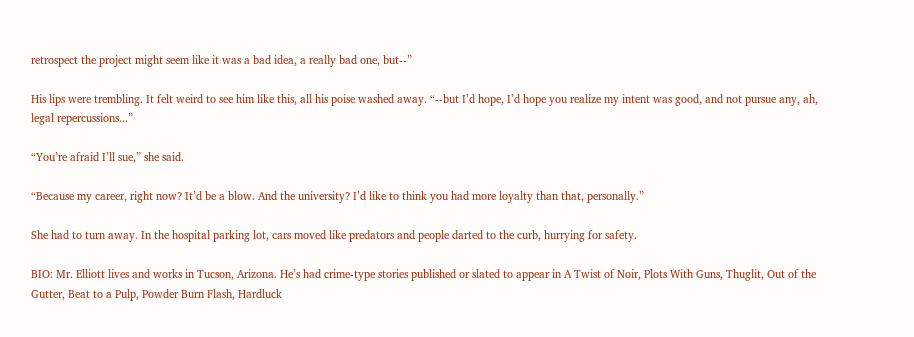retrospect the project might seem like it was a bad idea, a really bad one, but--”

His lips were trembling. It felt weird to see him like this, all his poise washed away. “--but I’d hope, I’d hope you realize my intent was good, and not pursue any, ah, legal repercussions...”

“You’re afraid I’ll sue,” she said.

“Because my career, right now? It’d be a blow. And the university? I’d like to think you had more loyalty than that, personally.”

She had to turn away. In the hospital parking lot, cars moved like predators and people darted to the curb, hurrying for safety.

BIO: Mr. Elliott lives and works in Tucson, Arizona. He’s had crime-type stories published or slated to appear in A Twist of Noir, Plots With Guns, Thuglit, Out of the Gutter, Beat to a Pulp, Powder Burn Flash, Hardluck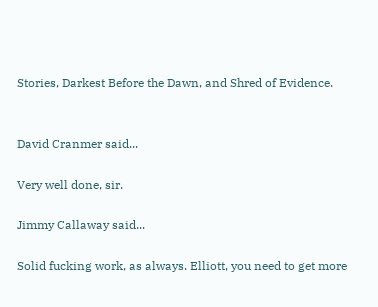Stories, Darkest Before the Dawn, and Shred of Evidence.


David Cranmer said...

Very well done, sir.

Jimmy Callaway said...

Solid fucking work, as always. Elliott, you need to get more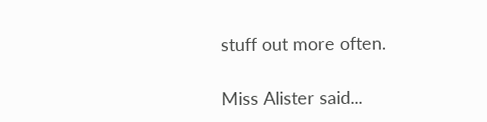stuff out more often.

Miss Alister said...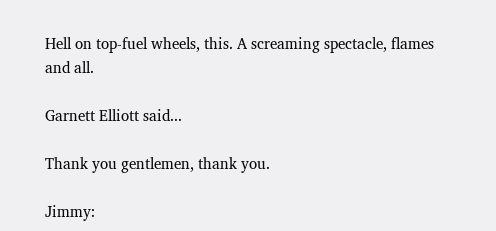Hell on top-fuel wheels, this. A screaming spectacle, flames and all.

Garnett Elliott said...

Thank you gentlemen, thank you.

Jimmy: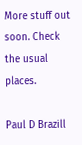More stuff out soon. Check the usual places.

Paul D Brazill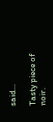said...

Tasty piece of noir.